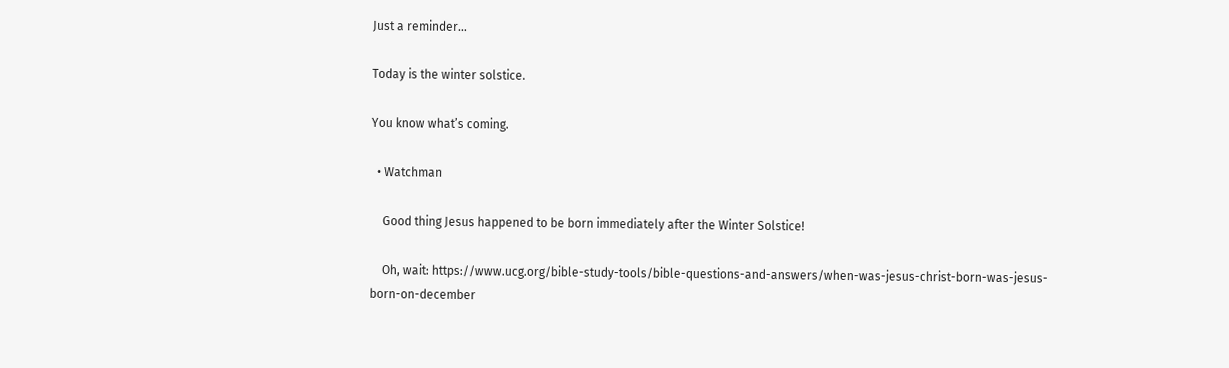Just a reminder…

Today is the winter solstice.

You know what’s coming.

  • Watchman

    Good thing Jesus happened to be born immediately after the Winter Solstice!

    Oh, wait: https://www.ucg.org/bible-study-tools/bible-questions-and-answers/when-was-jesus-christ-born-was-jesus-born-on-december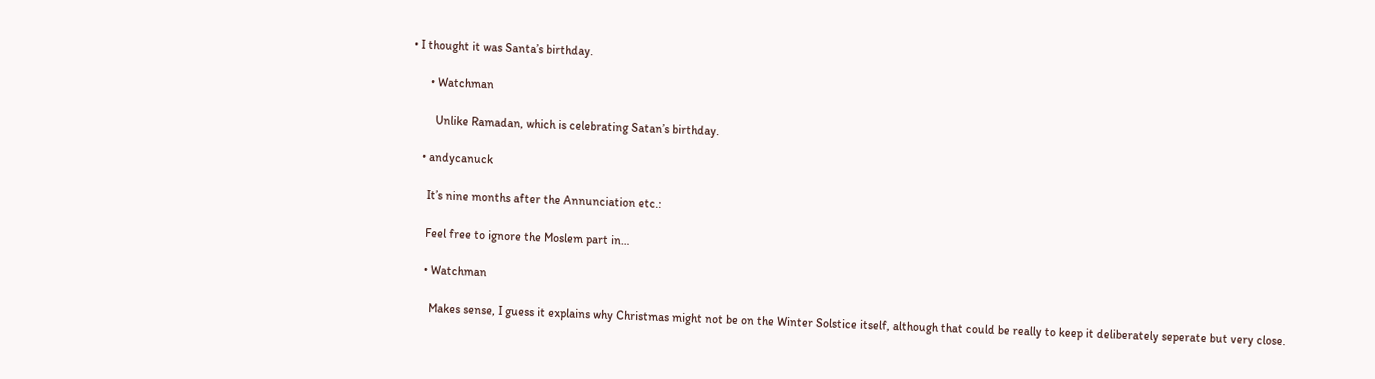• I thought it was Santa’s birthday.

      • Watchman

        Unlike Ramadan, which is celebrating Satan’s birthday.

    • andycanuck

      It’s nine months after the Annunciation etc.:

      Feel free to ignore the Moslem part in…

      • Watchman

        Makes sense, I guess it explains why Christmas might not be on the Winter Solstice itself, although that could be really to keep it deliberately seperate but very close.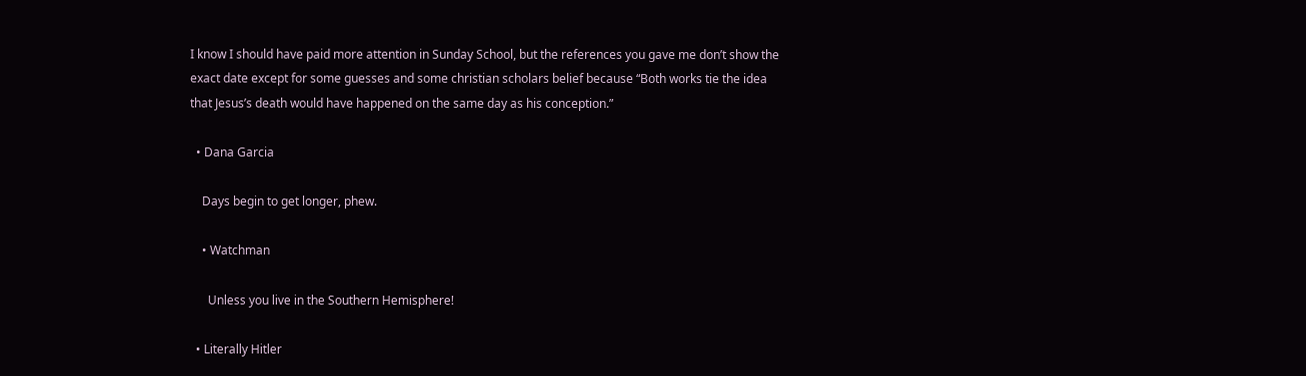I know I should have paid more attention in Sunday School, but the references you gave me don’t show the exact date except for some guesses and some christian scholars belief because “Both works tie the idea that Jesus’s death would have happened on the same day as his conception.”

  • Dana Garcia

    Days begin to get longer, phew.

    • Watchman

      Unless you live in the Southern Hemisphere!

  • Literally Hitler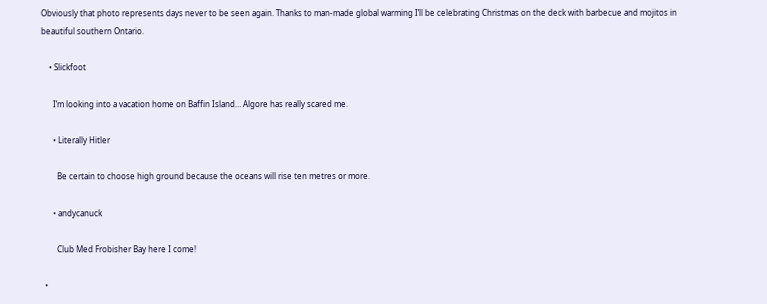Obviously that photo represents days never to be seen again. Thanks to man-made global warming I’ll be celebrating Christmas on the deck with barbecue and mojitos in beautiful southern Ontario.

    • Slickfoot

      I’m looking into a vacation home on Baffin Island… Algore has really scared me.

      • Literally Hitler

        Be certain to choose high ground because the oceans will rise ten metres or more.

      • andycanuck

        Club Med Frobisher Bay here I come!

  •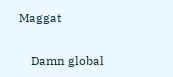Maggat

    Damn global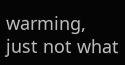warming, just not what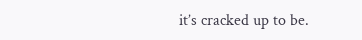it’s cracked up to be.